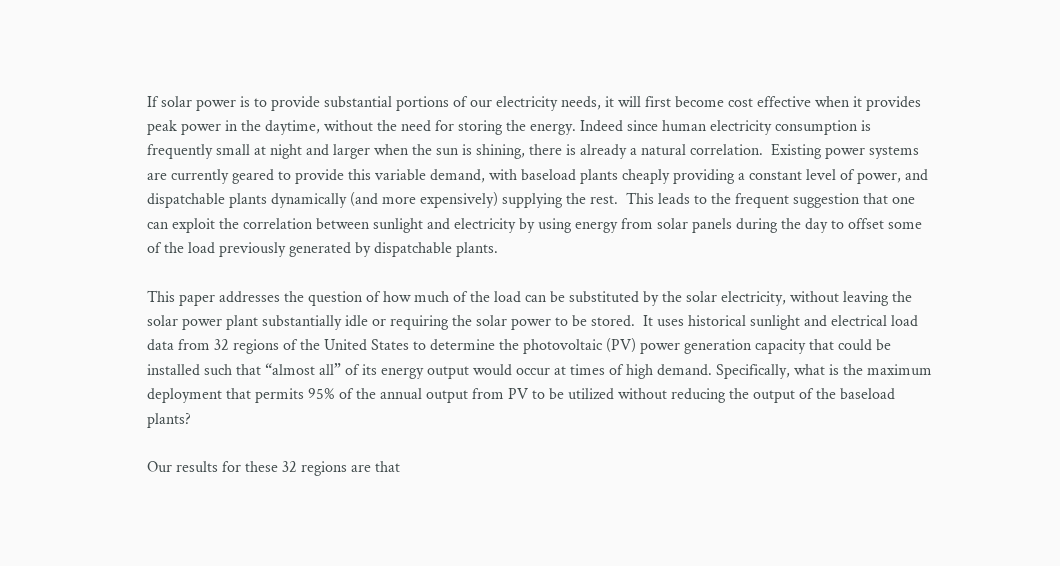If solar power is to provide substantial portions of our electricity needs, it will first become cost effective when it provides peak power in the daytime, without the need for storing the energy. Indeed since human electricity consumption is frequently small at night and larger when the sun is shining, there is already a natural correlation.  Existing power systems are currently geared to provide this variable demand, with baseload plants cheaply providing a constant level of power, and dispatchable plants dynamically (and more expensively) supplying the rest.  This leads to the frequent suggestion that one can exploit the correlation between sunlight and electricity by using energy from solar panels during the day to offset some of the load previously generated by dispatchable plants.

This paper addresses the question of how much of the load can be substituted by the solar electricity, without leaving the solar power plant substantially idle or requiring the solar power to be stored.  It uses historical sunlight and electrical load data from 32 regions of the United States to determine the photovoltaic (PV) power generation capacity that could be installed such that “almost all” of its energy output would occur at times of high demand. Specifically, what is the maximum deployment that permits 95% of the annual output from PV to be utilized without reducing the output of the baseload plants?

Our results for these 32 regions are that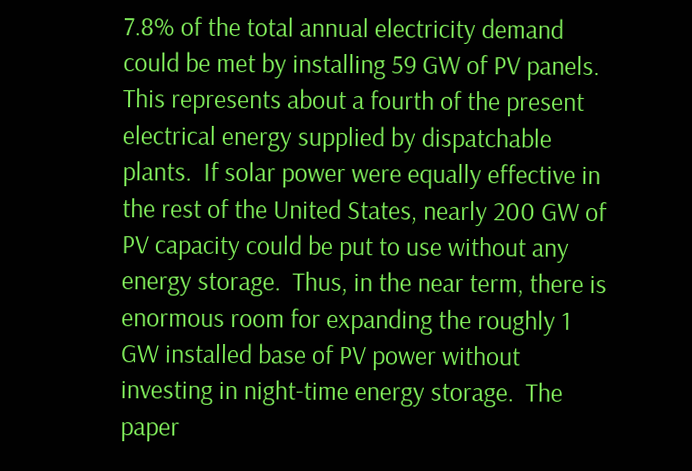7.8% of the total annual electricity demand could be met by installing 59 GW of PV panels.  This represents about a fourth of the present electrical energy supplied by dispatchable plants.  If solar power were equally effective in the rest of the United States, nearly 200 GW of PV capacity could be put to use without any energy storage.  Thus, in the near term, there is enormous room for expanding the roughly 1 GW installed base of PV power without investing in night-time energy storage.  The paper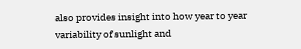also provides insight into how year to year variability of sunlight and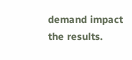demand impact the results.